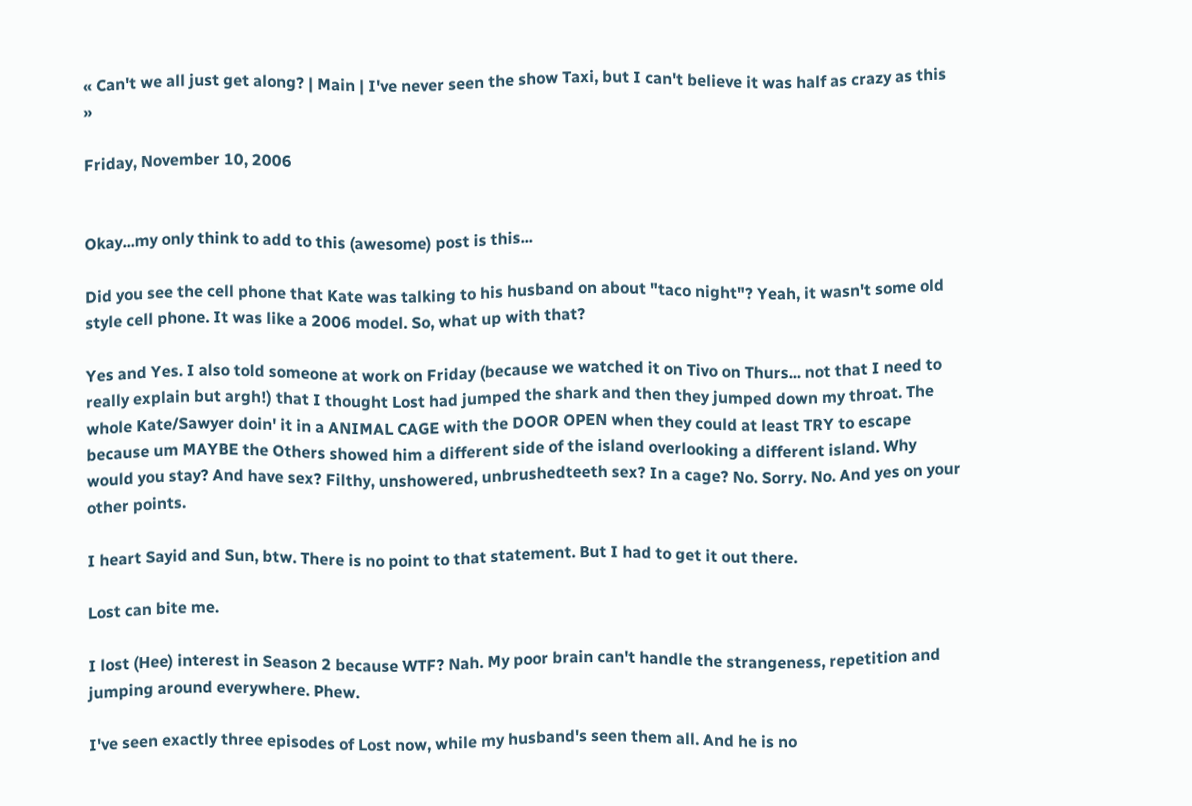« Can't we all just get along? | Main | I've never seen the show Taxi, but I can't believe it was half as crazy as this »

Friday, November 10, 2006


Okay...my only think to add to this (awesome) post is this...

Did you see the cell phone that Kate was talking to his husband on about "taco night"? Yeah, it wasn't some old style cell phone. It was like a 2006 model. So, what up with that?

Yes and Yes. I also told someone at work on Friday (because we watched it on Tivo on Thurs... not that I need to really explain but argh!) that I thought Lost had jumped the shark and then they jumped down my throat. The whole Kate/Sawyer doin' it in a ANIMAL CAGE with the DOOR OPEN when they could at least TRY to escape because um MAYBE the Others showed him a different side of the island overlooking a different island. Why would you stay? And have sex? Filthy, unshowered, unbrushedteeth sex? In a cage? No. Sorry. No. And yes on your other points.

I heart Sayid and Sun, btw. There is no point to that statement. But I had to get it out there.

Lost can bite me.

I lost (Hee) interest in Season 2 because WTF? Nah. My poor brain can't handle the strangeness, repetition and jumping around everywhere. Phew.

I've seen exactly three episodes of Lost now, while my husband's seen them all. And he is no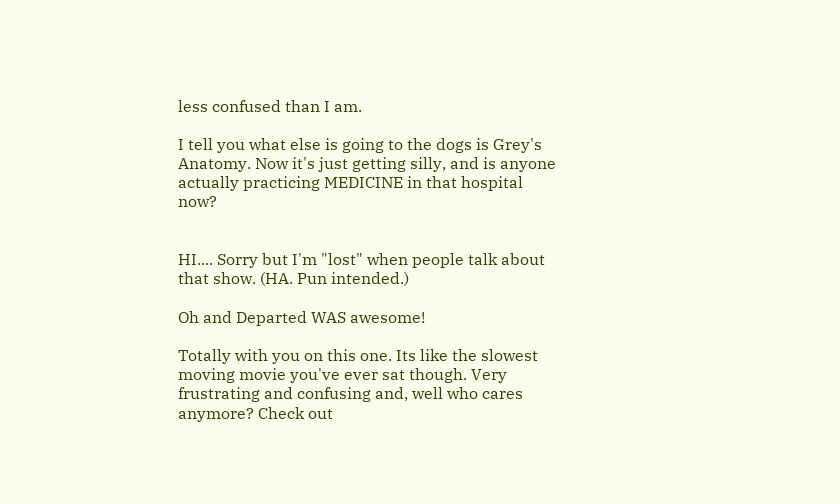less confused than I am.

I tell you what else is going to the dogs is Grey's Anatomy. Now it's just getting silly, and is anyone actually practicing MEDICINE in that hospital now?


HI.... Sorry but I'm "lost" when people talk about that show. (HA. Pun intended.)

Oh and Departed WAS awesome!

Totally with you on this one. Its like the slowest moving movie you've ever sat though. Very frustrating and confusing and, well who cares anymore? Check out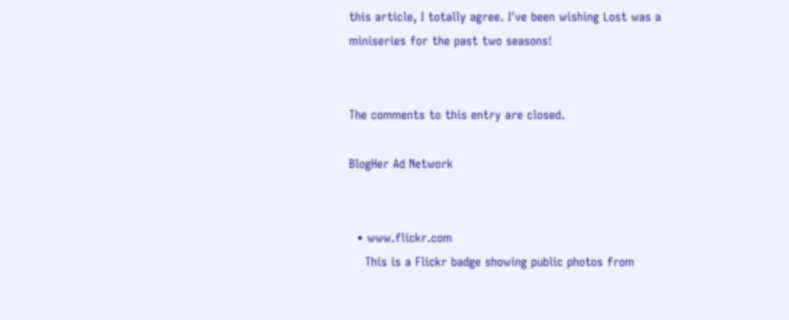this article, I totally agree. I've been wishing Lost was a miniseries for the past two seasons!


The comments to this entry are closed.

BlogHer Ad Network


  • www.flickr.com
    This is a Flickr badge showing public photos from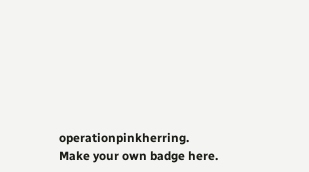operationpinkherring. Make your own badge here.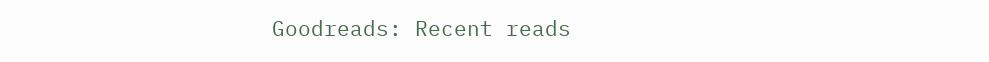Goodreads: Recent reads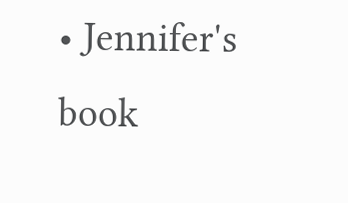• Jennifer's  book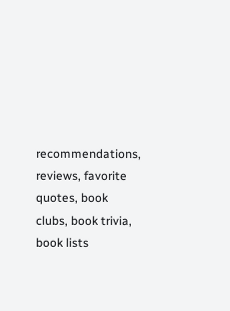recommendations, reviews, favorite quotes, book clubs, book trivia, book lists